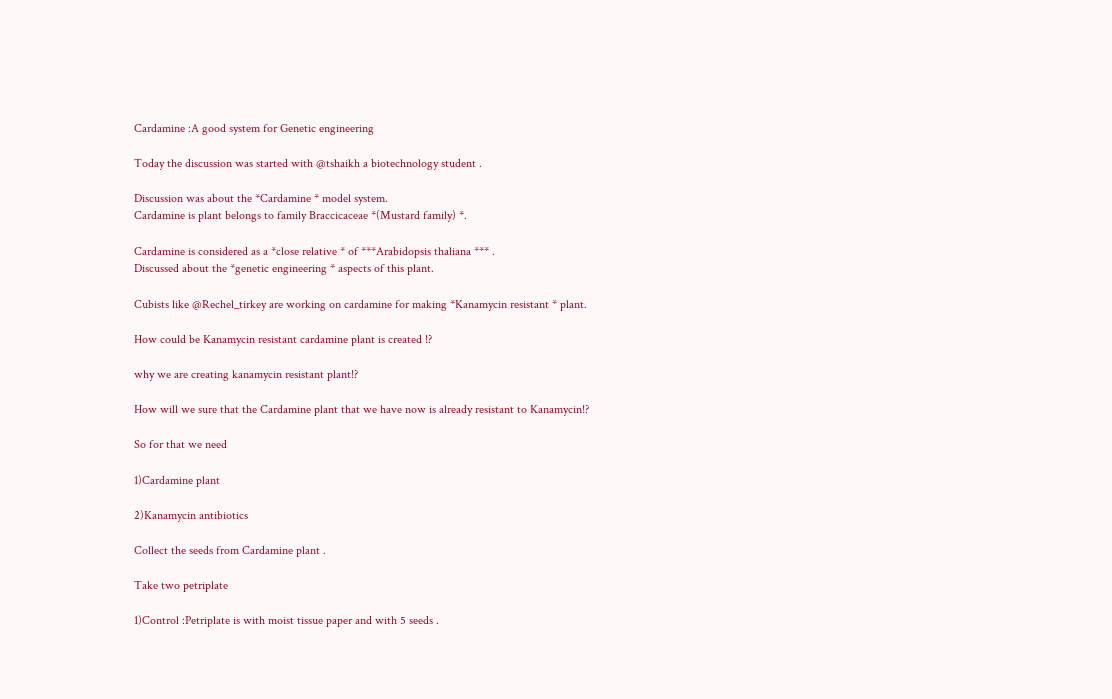Cardamine :A good system for Genetic engineering

Today the discussion was started with @tshaikh a biotechnology student .

Discussion was about the *Cardamine * model system.
Cardamine is plant belongs to family Braccicaceae *(Mustard family) *.

Cardamine is considered as a *close relative * of ***Arabidopsis thaliana *** .
Discussed about the *genetic engineering * aspects of this plant.

Cubists like @Rechel_tirkey are working on cardamine for making *Kanamycin resistant * plant.

How could be Kanamycin resistant cardamine plant is created !?

why we are creating kanamycin resistant plant!?

How will we sure that the Cardamine plant that we have now is already resistant to Kanamycin!?

So for that we need

1)Cardamine plant

2)Kanamycin antibiotics

Collect the seeds from Cardamine plant .

Take two petriplate

1)Control :Petriplate is with moist tissue paper and with 5 seeds .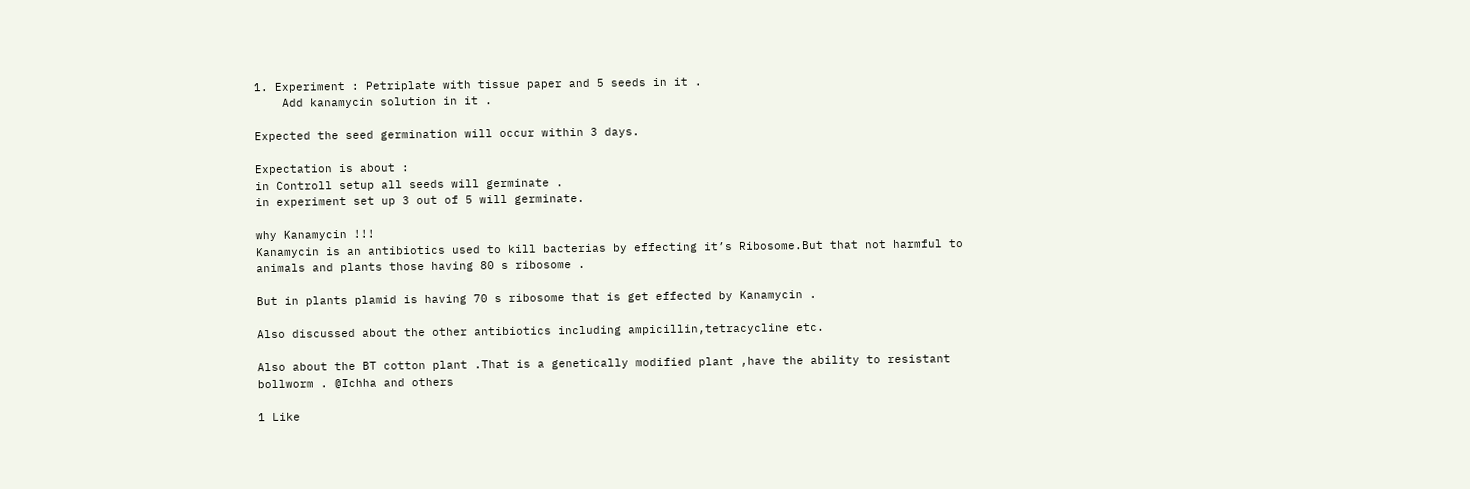1. Experiment : Petriplate with tissue paper and 5 seeds in it .
    Add kanamycin solution in it .

Expected the seed germination will occur within 3 days.

Expectation is about :
in Controll setup all seeds will germinate .
in experiment set up 3 out of 5 will germinate.

why Kanamycin !!!
Kanamycin is an antibiotics used to kill bacterias by effecting it’s Ribosome.But that not harmful to animals and plants those having 80 s ribosome .

But in plants plamid is having 70 s ribosome that is get effected by Kanamycin .

Also discussed about the other antibiotics including ampicillin,tetracycline etc.

Also about the BT cotton plant .That is a genetically modified plant ,have the ability to resistant bollworm . @Ichha and others

1 Like